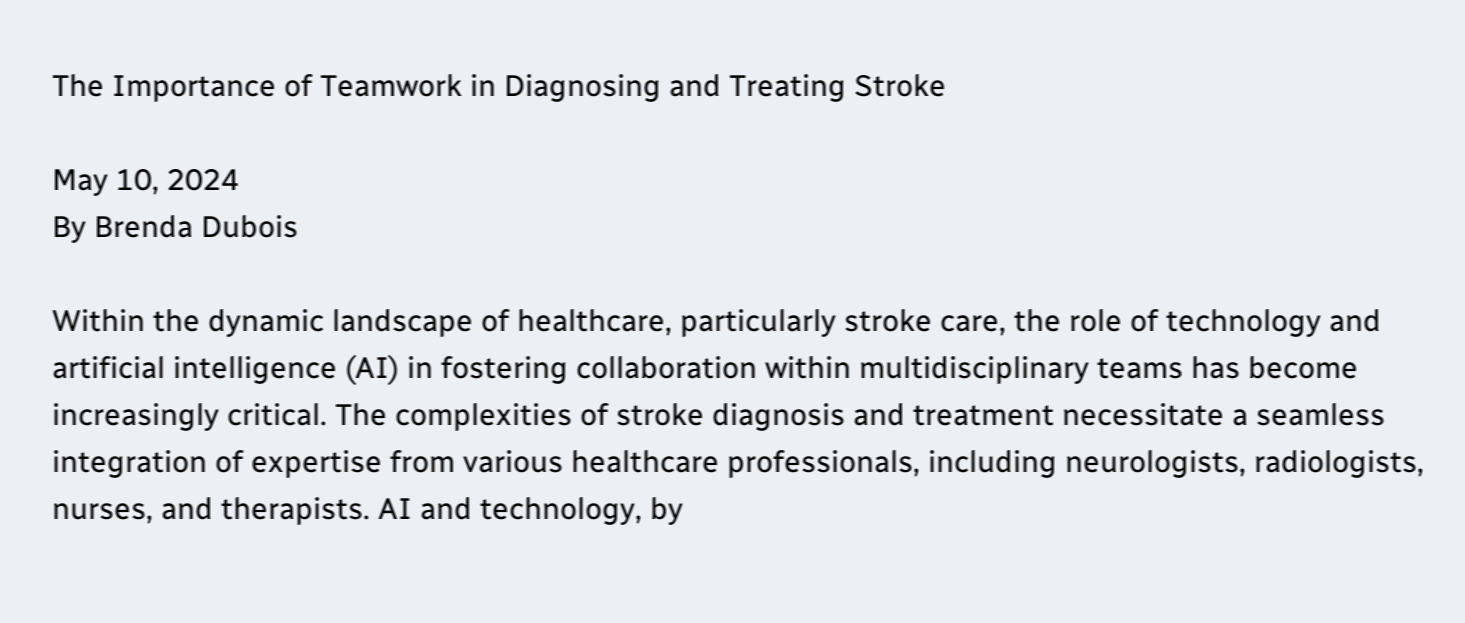The Importance of Teamwork in Diagnosing and Treating Stroke

May 10, 2024
By Brenda Dubois

Within the dynamic landscape of healthcare, particularly stroke care, the role of technology and artificial intelligence (AI) in fostering collaboration within multidisciplinary teams has become increasingly critical. The complexities of stroke diagnosis and treatment necessitate a seamless integration of expertise from various healthcare professionals, including neurologists, radiologists, nurses, and therapists. AI and technology, by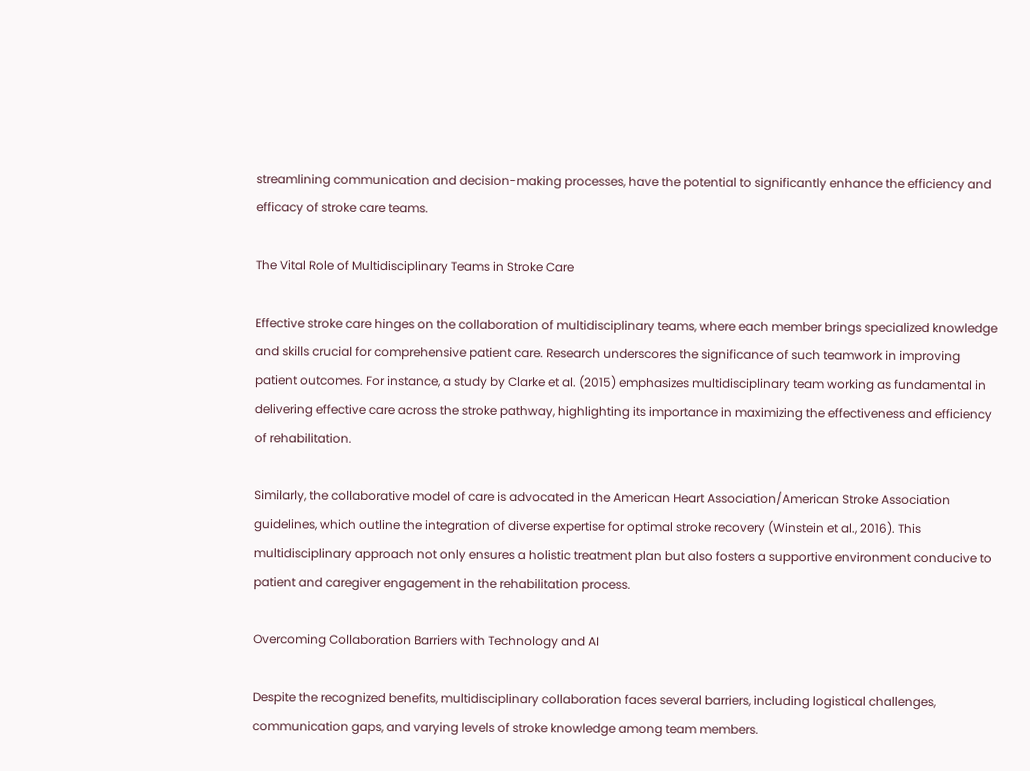streamlining communication and decision-making processes, have the potential to significantly enhance the efficiency and efficacy of stroke care teams.

The Vital Role of Multidisciplinary Teams in Stroke Care

Effective stroke care hinges on the collaboration of multidisciplinary teams, where each member brings specialized knowledge and skills crucial for comprehensive patient care. Research underscores the significance of such teamwork in improving patient outcomes. For instance, a study by Clarke et al. (2015) emphasizes multidisciplinary team working as fundamental in delivering effective care across the stroke pathway, highlighting its importance in maximizing the effectiveness and efficiency of rehabilitation.

Similarly, the collaborative model of care is advocated in the American Heart Association/American Stroke Association guidelines, which outline the integration of diverse expertise for optimal stroke recovery (Winstein et al., 2016). This multidisciplinary approach not only ensures a holistic treatment plan but also fosters a supportive environment conducive to patient and caregiver engagement in the rehabilitation process.

Overcoming Collaboration Barriers with Technology and AI

Despite the recognized benefits, multidisciplinary collaboration faces several barriers, including logistical challenges, communication gaps, and varying levels of stroke knowledge among team members.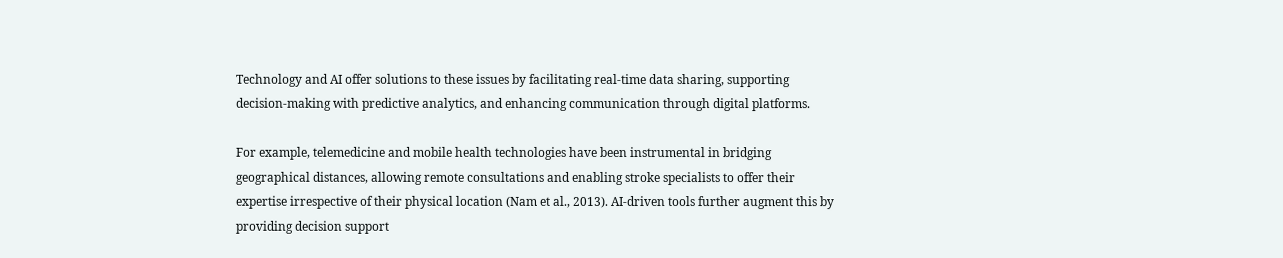Technology and AI offer solutions to these issues by facilitating real-time data sharing, supporting decision-making with predictive analytics, and enhancing communication through digital platforms.

For example, telemedicine and mobile health technologies have been instrumental in bridging geographical distances, allowing remote consultations and enabling stroke specialists to offer their expertise irrespective of their physical location (Nam et al., 2013). AI-driven tools further augment this by providing decision support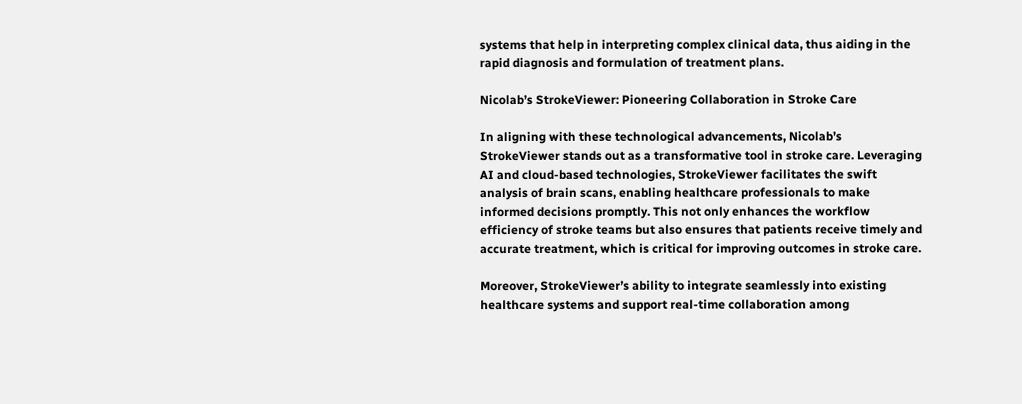systems that help in interpreting complex clinical data, thus aiding in the rapid diagnosis and formulation of treatment plans.

Nicolab’s StrokeViewer: Pioneering Collaboration in Stroke Care

In aligning with these technological advancements, Nicolab’s StrokeViewer stands out as a transformative tool in stroke care. Leveraging AI and cloud-based technologies, StrokeViewer facilitates the swift analysis of brain scans, enabling healthcare professionals to make informed decisions promptly. This not only enhances the workflow efficiency of stroke teams but also ensures that patients receive timely and accurate treatment, which is critical for improving outcomes in stroke care.

Moreover, StrokeViewer’s ability to integrate seamlessly into existing healthcare systems and support real-time collaboration among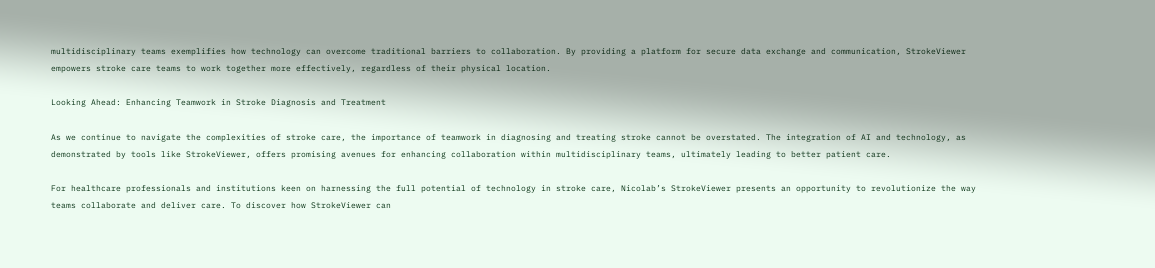multidisciplinary teams exemplifies how technology can overcome traditional barriers to collaboration. By providing a platform for secure data exchange and communication, StrokeViewer empowers stroke care teams to work together more effectively, regardless of their physical location.

Looking Ahead: Enhancing Teamwork in Stroke Diagnosis and Treatment

As we continue to navigate the complexities of stroke care, the importance of teamwork in diagnosing and treating stroke cannot be overstated. The integration of AI and technology, as demonstrated by tools like StrokeViewer, offers promising avenues for enhancing collaboration within multidisciplinary teams, ultimately leading to better patient care.

For healthcare professionals and institutions keen on harnessing the full potential of technology in stroke care, Nicolab’s StrokeViewer presents an opportunity to revolutionize the way teams collaborate and deliver care. To discover how StrokeViewer can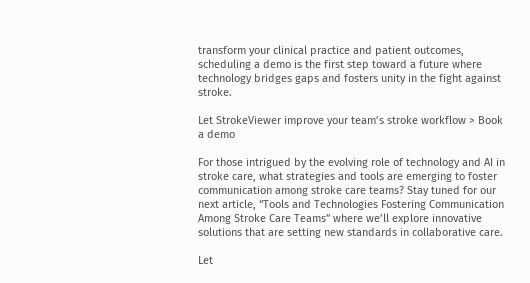transform your clinical practice and patient outcomes, scheduling a demo is the first step toward a future where technology bridges gaps and fosters unity in the fight against stroke.

Let StrokeViewer improve your team’s stroke workflow > Book a demo

For those intrigued by the evolving role of technology and AI in stroke care, what strategies and tools are emerging to foster communication among stroke care teams? Stay tuned for our next article, “Tools and Technologies Fostering Communication Among Stroke Care Teams” where we’ll explore innovative solutions that are setting new standards in collaborative care.

Let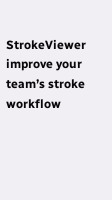StrokeViewer improve your team’s stroke workflow